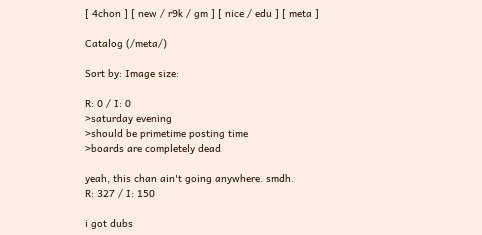[ 4chon ] [ new / r9k / gm ] [ nice / edu ] [ meta ]

Catalog (/meta/)

Sort by: Image size:

R: 0 / I: 0
>saturday evening
>should be primetime posting time
>boards are completely dead

yeah, this chan ain't going anywhere. smdh.
R: 327 / I: 150

i got dubs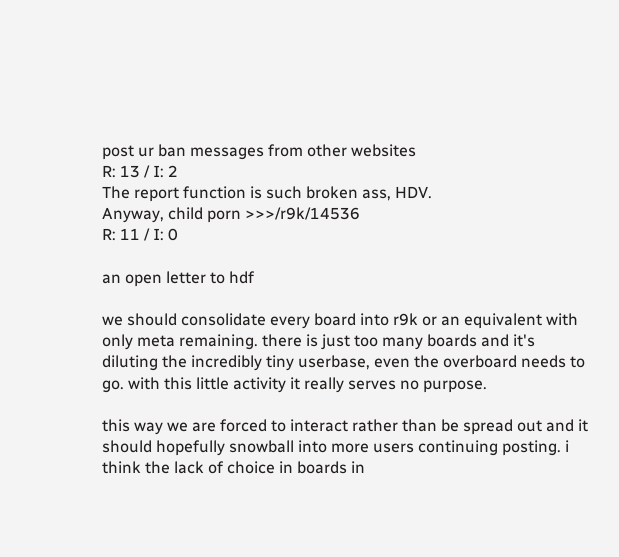post ur ban messages from other websites
R: 13 / I: 2
The report function is such broken ass, HDV.
Anyway, child porn >>>/r9k/14536
R: 11 / I: 0

an open letter to hdf

we should consolidate every board into r9k or an equivalent with only meta remaining. there is just too many boards and it's diluting the incredibly tiny userbase, even the overboard needs to go. with this little activity it really serves no purpose.

this way we are forced to interact rather than be spread out and it should hopefully snowball into more users continuing posting. i think the lack of choice in boards in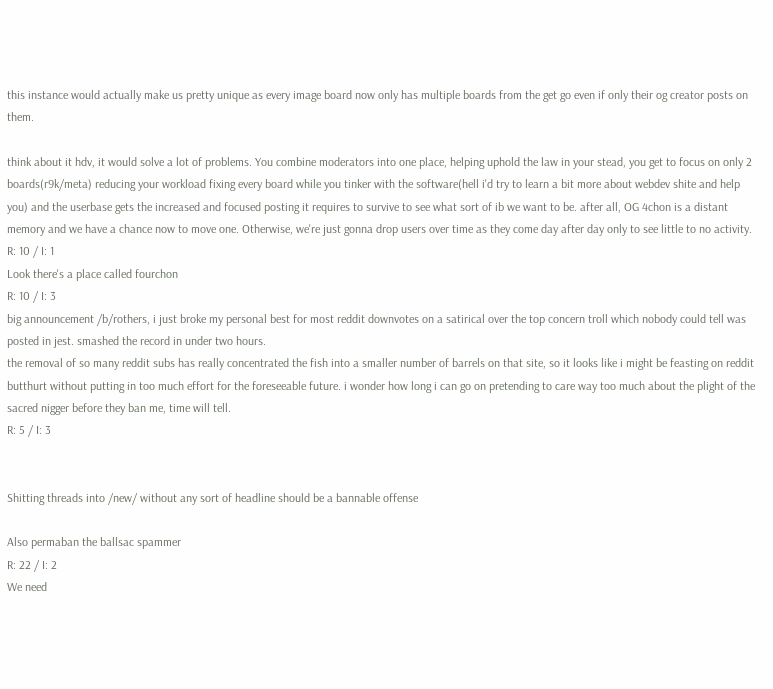this instance would actually make us pretty unique as every image board now only has multiple boards from the get go even if only their og creator posts on them.

think about it hdv, it would solve a lot of problems. You combine moderators into one place, helping uphold the law in your stead, you get to focus on only 2 boards(r9k/meta) reducing your workload fixing every board while you tinker with the software(hell i'd try to learn a bit more about webdev shite and help you) and the userbase gets the increased and focused posting it requires to survive to see what sort of ib we want to be. after all, OG 4chon is a distant memory and we have a chance now to move one. Otherwise, we're just gonna drop users over time as they come day after day only to see little to no activity.
R: 10 / I: 1
Look there's a place called fourchon
R: 10 / I: 3
big announcement /b/rothers, i just broke my personal best for most reddit downvotes on a satirical over the top concern troll which nobody could tell was posted in jest. smashed the record in under two hours.
the removal of so many reddit subs has really concentrated the fish into a smaller number of barrels on that site, so it looks like i might be feasting on reddit butthurt without putting in too much effort for the foreseeable future. i wonder how long i can go on pretending to care way too much about the plight of the sacred nigger before they ban me, time will tell.
R: 5 / I: 3


Shitting threads into /new/ without any sort of headline should be a bannable offense

Also permaban the ballsac spammer
R: 22 / I: 2
We need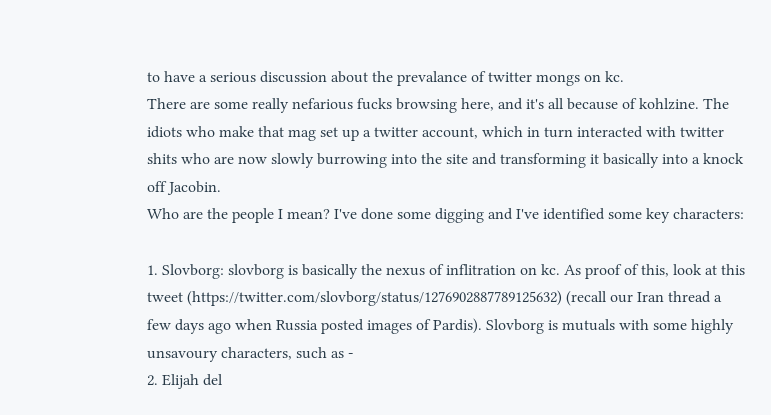to have a serious discussion about the prevalance of twitter mongs on kc.
There are some really nefarious fucks browsing here, and it's all because of kohlzine. The idiots who make that mag set up a twitter account, which in turn interacted with twitter shits who are now slowly burrowing into the site and transforming it basically into a knock off Jacobin.
Who are the people I mean? I've done some digging and I've identified some key characters:

1. Slovborg: slovborg is basically the nexus of inflitration on kc. As proof of this, look at this tweet (https://twitter.com/slovborg/status/1276902887789125632) (recall our Iran thread a few days ago when Russia posted images of Pardis). Slovborg is mutuals with some highly unsavoury characters, such as -
2. Elijah del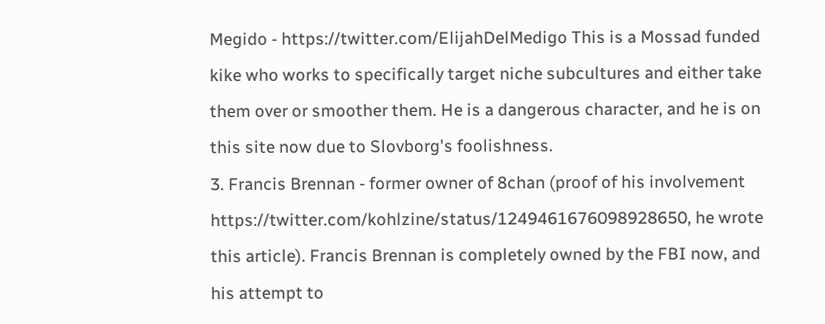Megido - https://twitter.com/ElijahDelMedigo This is a Mossad funded kike who works to specifically target niche subcultures and either take them over or smoother them. He is a dangerous character, and he is on this site now due to Slovborg's foolishness.
3. Francis Brennan - former owner of 8chan (proof of his involvement https://twitter.com/kohlzine/status/1249461676098928650, he wrote this article). Francis Brennan is completely owned by the FBI now, and his attempt to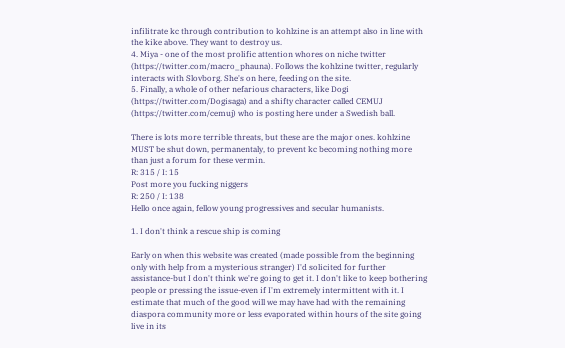infilitrate kc through contribution to kohlzine is an attempt also in line with the kike above. They want to destroy us.
4. Miya - one of the most prolific attention whores on niche twitter (https://twitter.com/macro_phauna). Follows the kohlzine twitter, regularly interacts with Slovborg. She's on here, feeding on the site.
5. Finally, a whole of other nefarious characters, like Dogi (https://twitter.com/Dogisaga) and a shifty character called CEMUJ (https://twitter.com/cemuj) who is posting here under a Swedish ball.

There is lots more terrible threats, but these are the major ones. kohlzine MUST be shut down, permanentaly, to prevent kc becoming nothing more than just a forum for these vermin.
R: 315 / I: 15
Post more you fucking niggers
R: 250 / I: 138
Hello once again, fellow young progressives and secular humanists.

1. I don't think a rescue ship is coming

Early on when this website was created (made possible from the beginning only with help from a mysterious stranger) I'd solicited for further assistance-but I don't think we're going to get it. I don't like to keep bothering people or pressing the issue-even if I'm extremely intermittent with it. I estimate that much of the good will we may have had with the remaining diaspora community more or less evaporated within hours of the site going live in its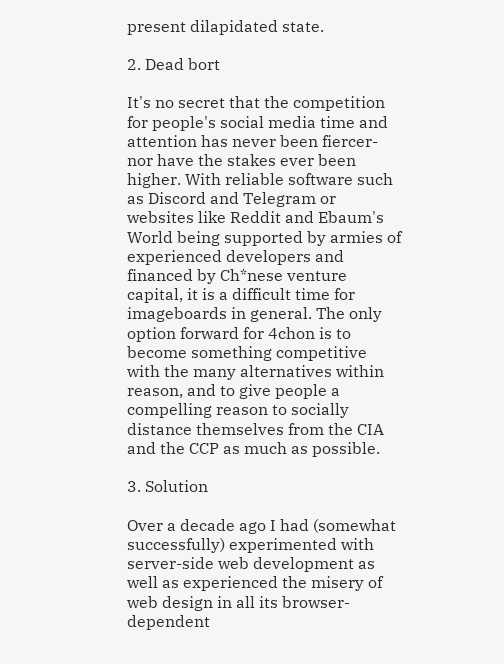present dilapidated state.

2. Dead bort

It's no secret that the competition for people's social media time and attention has never been fiercer-nor have the stakes ever been higher. With reliable software such as Discord and Telegram or websites like Reddit and Ebaum's World being supported by armies of experienced developers and financed by Ch*nese venture capital, it is a difficult time for imageboards in general. The only option forward for 4chon is to become something competitive with the many alternatives within reason, and to give people a compelling reason to socially distance themselves from the CIA and the CCP as much as possible.

3. Solution

Over a decade ago I had (somewhat successfully) experimented with server-side web development as well as experienced the misery of web design in all its browser-dependent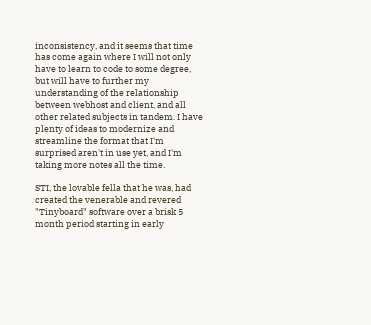inconsistency, and it seems that time has come again where I will not only have to learn to code to some degree, but will have to further my understanding of the relationship between webhost and client, and all other related subjects in tandem. I have plenty of ideas to modernize and streamline the format that I'm surprised aren't in use yet, and I'm taking more notes all the time.

STI, the lovable fella that he was, had created the venerable and revered "Tinyboard" software over a brisk 5 month period starting in early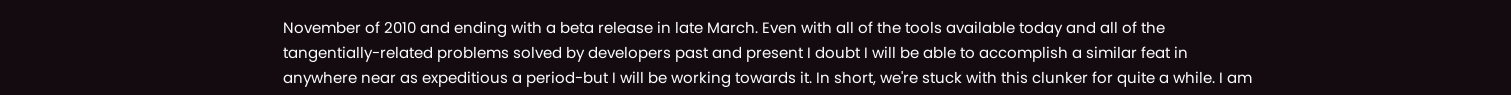November of 2010 and ending with a beta release in late March. Even with all of the tools available today and all of the tangentially-related problems solved by developers past and present I doubt I will be able to accomplish a similar feat in anywhere near as expeditious a period-but I will be working towards it. In short, we're stuck with this clunker for quite a while. I am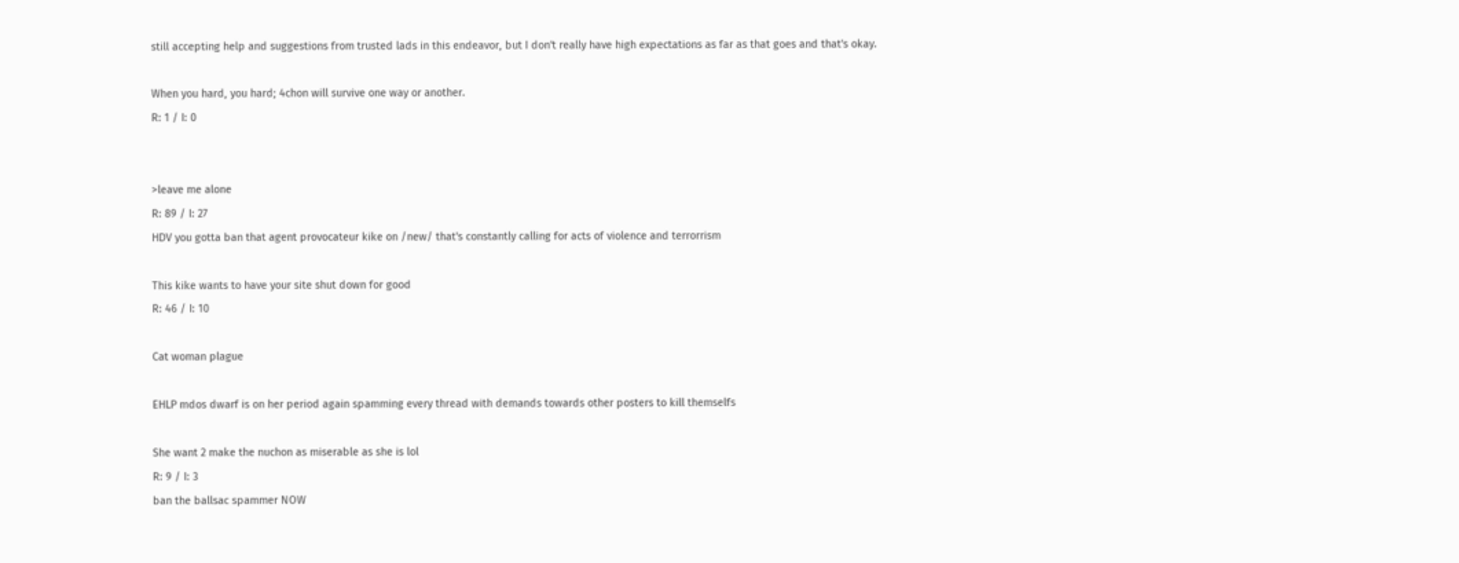still accepting help and suggestions from trusted lads in this endeavor, but I don't really have high expectations as far as that goes and that's okay.

When you hard, you hard; 4chon will survive one way or another.
R: 1 / I: 0


>leave me alone
R: 89 / I: 27
HDV you gotta ban that agent provocateur kike on /new/ that's constantly calling for acts of violence and terrorrism

This kike wants to have your site shut down for good
R: 46 / I: 10

Cat woman plague

EHLP mdos dwarf is on her period again spamming every thread with demands towards other posters to kill themselfs

She want 2 make the nuchon as miserable as she is lol
R: 9 / I: 3
ban the ballsac spammer NOW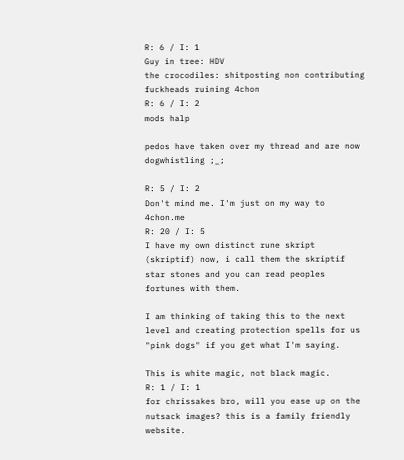R: 6 / I: 1
Guy in tree: HDV
the crocodiles: shitposting non contributing fuckheads ruining 4chon
R: 6 / I: 2
mods halp

pedos have taken over my thread and are now dogwhistling ;_;

R: 5 / I: 2
Don't mind me. I'm just on my way to 4chon.me
R: 20 / I: 5
I have my own distinct rune skript (skriptif) now, i call them the skriptif star stones and you can read peoples fortunes with them.

I am thinking of taking this to the next level and creating protection spells for us "pink dogs" if you get what I'm saying.

This is white magic, not black magic.
R: 1 / I: 1
for chrissakes bro, will you ease up on the nutsack images? this is a family friendly website.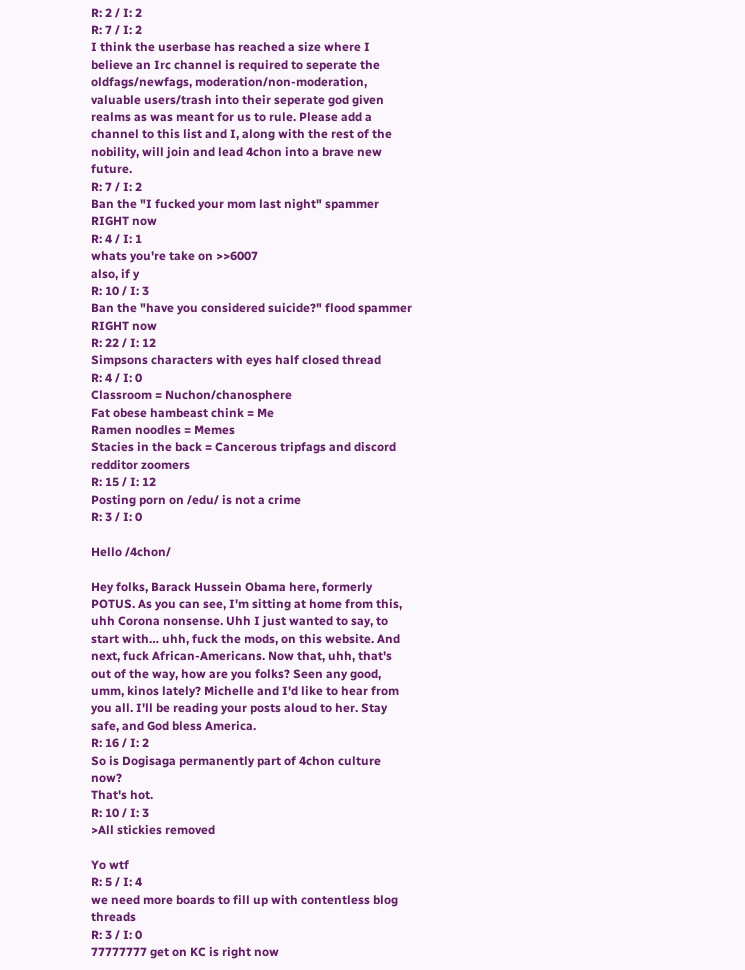R: 2 / I: 2
R: 7 / I: 2
I think the userbase has reached a size where I believe an Irc channel is required to seperate the oldfags/newfags, moderation/non-moderation, valuable users/trash into their seperate god given realms as was meant for us to rule. Please add a channel to this list and I, along with the rest of the nobility, will join and lead 4chon into a brave new future.
R: 7 / I: 2
Ban the "I fucked your mom last night" spammer RIGHT now
R: 4 / I: 1
whats you're take on >>6007
also, if y
R: 10 / I: 3
Ban the "have you considered suicide?" flood spammer RIGHT now
R: 22 / I: 12
Simpsons characters with eyes half closed thread
R: 4 / I: 0
Classroom = Nuchon/chanosphere
Fat obese hambeast chink = Me
Ramen noodles = Memes
Stacies in the back = Cancerous tripfags and discord redditor zoomers
R: 15 / I: 12
Posting porn on /edu/ is not a crime
R: 3 / I: 0

Hello /4chon/

Hey folks, Barack Hussein Obama here, formerly POTUS. As you can see, I'm sitting at home from this, uhh Corona nonsense. Uhh I just wanted to say, to start with… uhh, fuck the mods, on this website. And next, fuck African-Americans. Now that, uhh, that's out of the way, how are you folks? Seen any good, umm, kinos lately? Michelle and I'd like to hear from you all. I'll be reading your posts aloud to her. Stay safe, and God bless America.
R: 16 / I: 2
So is Dogisaga permanently part of 4chon culture now?
That's hot.
R: 10 / I: 3
>All stickies removed

Yo wtf
R: 5 / I: 4
we need more boards to fill up with contentless blog threads
R: 3 / I: 0
77777777 get on KC is right now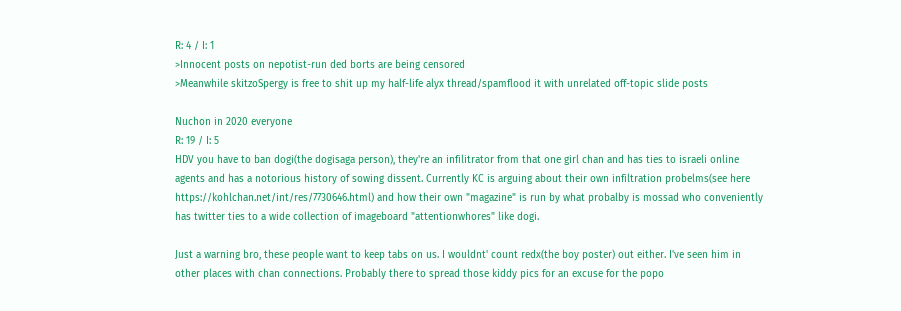R: 4 / I: 1
>Innocent posts on nepotist-run ded borts are being censored
>Meanwhile skitzoSpergy is free to shit up my half-life alyx thread/spamflood it with unrelated off-topic slide posts

Nuchon in 2020 everyone
R: 19 / I: 5
HDV you have to ban dogi(the dogisaga person), they're an infilitrator from that one girl chan and has ties to israeli online agents and has a notorious history of sowing dissent. Currently KC is arguing about their own infiltration probelms(see here https://kohlchan.net/int/res/7730646.html) and how their own "magazine" is run by what probalby is mossad who conveniently has twitter ties to a wide collection of imageboard "attentionwhores" like dogi.

Just a warning bro, these people want to keep tabs on us. I wouldnt' count redx(the boy poster) out either. I've seen him in other places with chan connections. Probably there to spread those kiddy pics for an excuse for the popo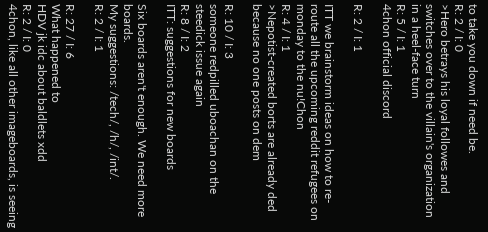to take you down if need be.
R: 2 / I: 0
>Hero betrays his loyal followes and switches over to the villain's organization in a heel-face turn
R: 5 / I: 1
4chon official discord

R: 2 / I: 1

ITT we brainstorm ideas on how to re-route all the upcoming reddit refugees on monday to the nu!Chon
R: 4 / I: 1
>Nepotist-created borts are already ded because no one posts on dem

R: 10 / I: 3
someone redpilled uboachan on the steedick issue again
R: 8 / I: 2
ITT: suggestions for new boards

Six boards aren't enough. We need more boards.
My suggestions: /tech/, /h/, /int/.
R: 2 / I: 1

R: 27 / I: 6
What happened to
HDV jk idc about baldlets xdd
R: 2 / I: 0
4chon, like all other imageboards, is seeing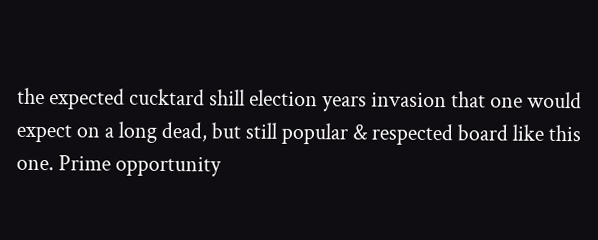the expected cucktard shill election years invasion that one would expect on a long dead, but still popular & respected board like this one. Prime opportunity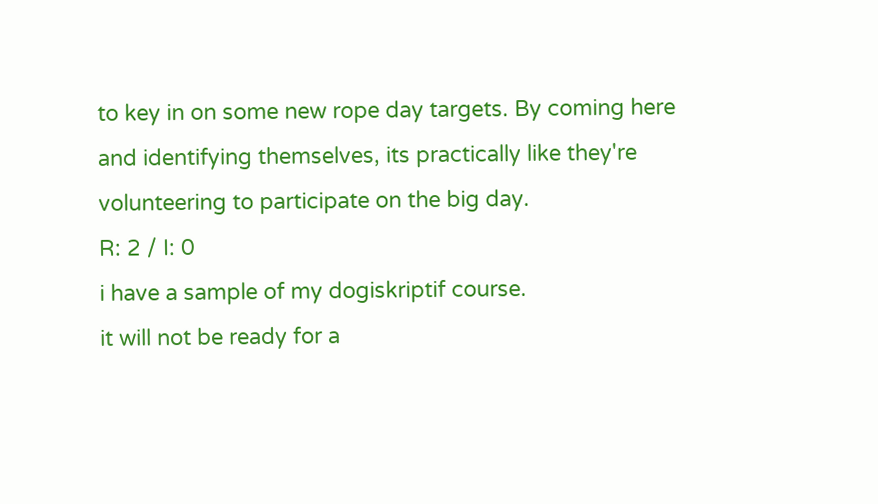to key in on some new rope day targets. By coming here and identifying themselves, its practically like they're volunteering to participate on the big day.
R: 2 / I: 0
i have a sample of my dogiskriptif course.
it will not be ready for a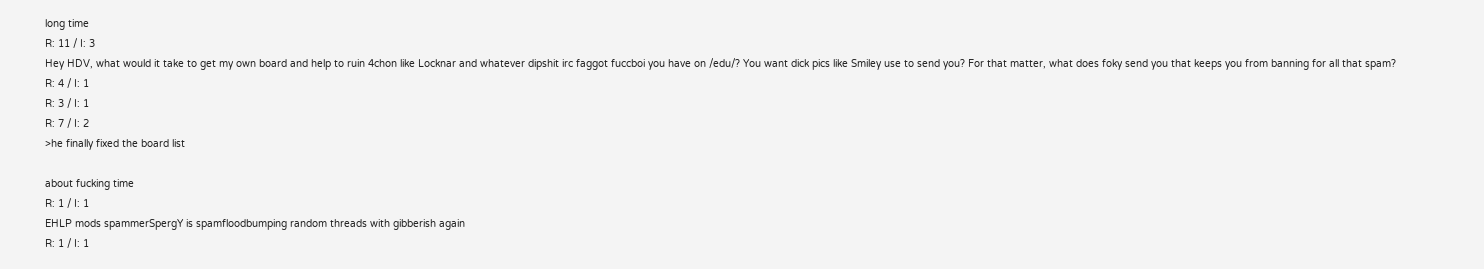long time
R: 11 / I: 3
Hey HDV, what would it take to get my own board and help to ruin 4chon like Locknar and whatever dipshit irc faggot fuccboi you have on /edu/? You want dick pics like Smiley use to send you? For that matter, what does foky send you that keeps you from banning for all that spam?
R: 4 / I: 1
R: 3 / I: 1
R: 7 / I: 2
>he finally fixed the board list

about fucking time
R: 1 / I: 1
EHLP mods spammerSpergY is spamfloodbumping random threads with gibberish again
R: 1 / I: 1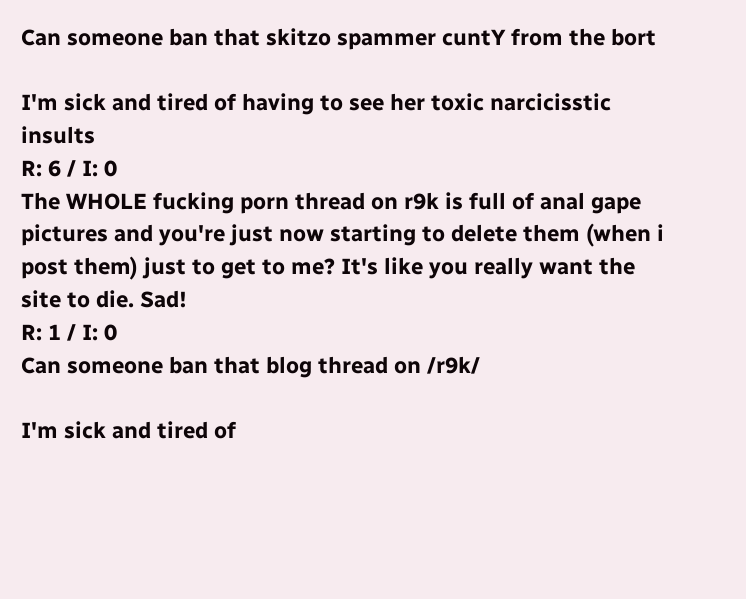Can someone ban that skitzo spammer cuntY from the bort

I'm sick and tired of having to see her toxic narcicisstic insults
R: 6 / I: 0
The WHOLE fucking porn thread on r9k is full of anal gape pictures and you're just now starting to delete them (when i post them) just to get to me? It's like you really want the site to die. Sad!
R: 1 / I: 0
Can someone ban that blog thread on /r9k/

I'm sick and tired of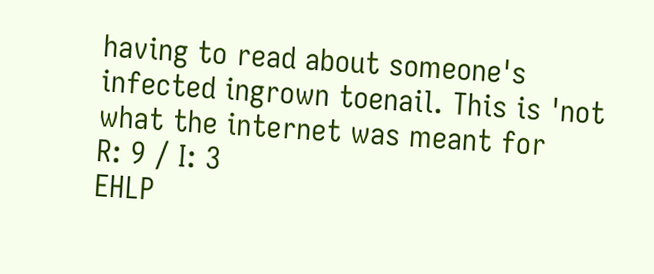having to read about someone's infected ingrown toenail. This is 'not what the internet was meant for
R: 9 / I: 3
EHLP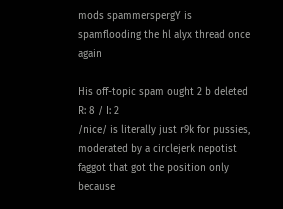mods spammerspergY is spamflooding the hl alyx thread once again

His off-topic spam ought 2 b deleted
R: 8 / I: 2
/nice/ is literally just r9k for pussies, moderated by a circlejerk nepotist faggot that got the position only because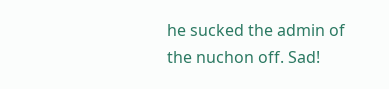he sucked the admin of the nuchon off. Sad!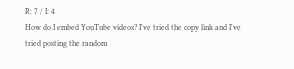R: 7 / I: 4
How do I embed YouTube videos? I've tried the copy link and I've tried posting the random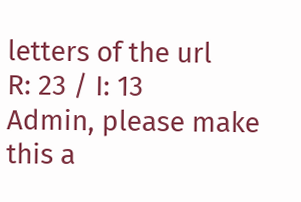letters of the url
R: 23 / I: 13
Admin, please make this a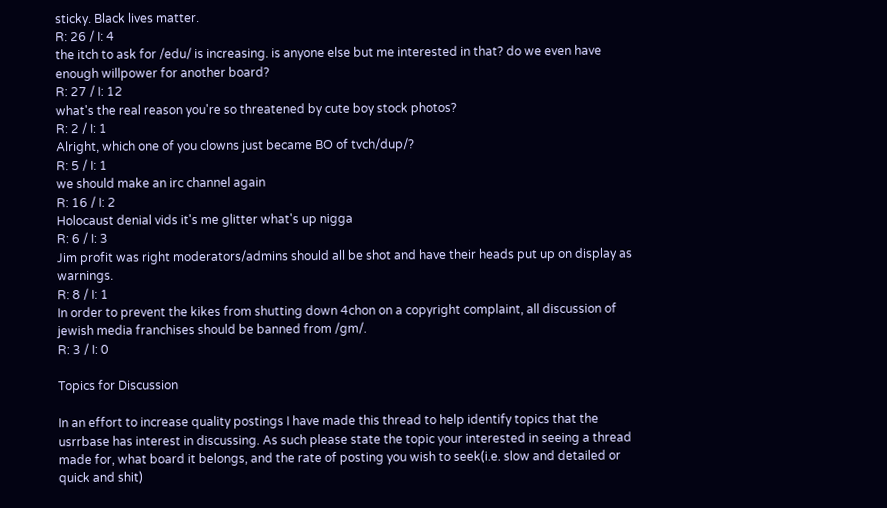sticky. Black lives matter.
R: 26 / I: 4
the itch to ask for /edu/ is increasing. is anyone else but me interested in that? do we even have enough willpower for another board?
R: 27 / I: 12
what's the real reason you're so threatened by cute boy stock photos?
R: 2 / I: 1
Alright, which one of you clowns just became BO of tvch/dup/?
R: 5 / I: 1
we should make an irc channel again
R: 16 / I: 2
Holocaust denial vids it's me glitter what's up nigga
R: 6 / I: 3
Jim profit was right moderators/admins should all be shot and have their heads put up on display as warnings.
R: 8 / I: 1
In order to prevent the kikes from shutting down 4chon on a copyright complaint, all discussion of jewish media franchises should be banned from /gm/.
R: 3 / I: 0

Topics for Discussion

In an effort to increase quality postings I have made this thread to help identify topics that the usrrbase has interest in discussing. As such please state the topic your interested in seeing a thread made for, what board it belongs, and the rate of posting you wish to seek(i.e. slow and detailed or quick and shit)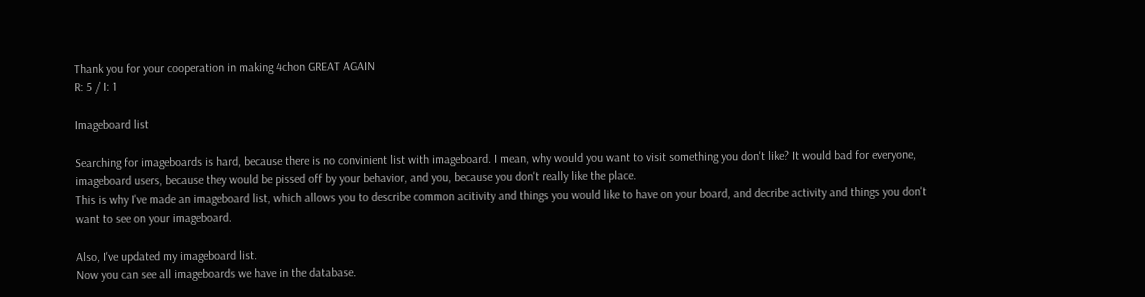Thank you for your cooperation in making 4chon GREAT AGAIN
R: 5 / I: 1

Imageboard list

Searching for imageboards is hard, because there is no convinient list with imageboard. I mean, why would you want to visit something you don't like? It would bad for everyone, imageboard users, because they would be pissed off by your behavior, and you, because you don't really like the place.
This is why I've made an imageboard list, which allows you to describe common acitivity and things you would like to have on your board, and decribe activity and things you don't want to see on your imageboard.

Also, I've updated my imageboard list.
Now you can see all imageboards we have in the database.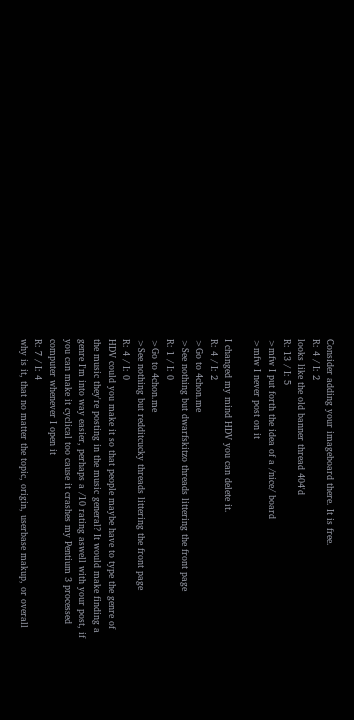Consider adding your imageboard there. It is free.
R: 4 / I: 2
looks like the old banner thread 404'd
R: 13 / I: 5
>mfw I put forth the idea of a /nice/ board
>mfw I never post on it

I changed my mind HDV you can delete it.
R: 4 / I: 2
>Go to 4chon.me
>See nothing but dwarfskitzo threads littering the front page
R: 1 / I: 0
>Go to 4chon.me
>See nothing but redditcucky threads littering the front page
R: 4 / I: 0
HDV could you make it so that people maybe have to type the genre of the music they're posting in the music general? It would make finding a genre I'm into way easier, perhaps a /10 rating aswell with your post, if you can make it cyclical too cause it crashes my Pentium 3 processed computer whenever I open it
R: 7 / I: 4
why is it, that no matter the topic, origin, userbase makup, or overall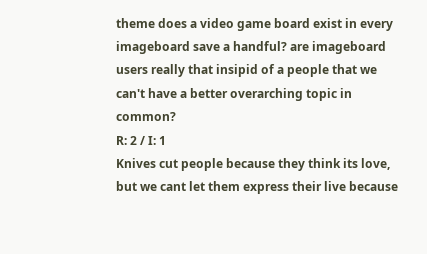theme does a video game board exist in every imageboard save a handful? are imageboard users really that insipid of a people that we can't have a better overarching topic in common?
R: 2 / I: 1
Knives cut people because they think its love, but we cant let them express their live because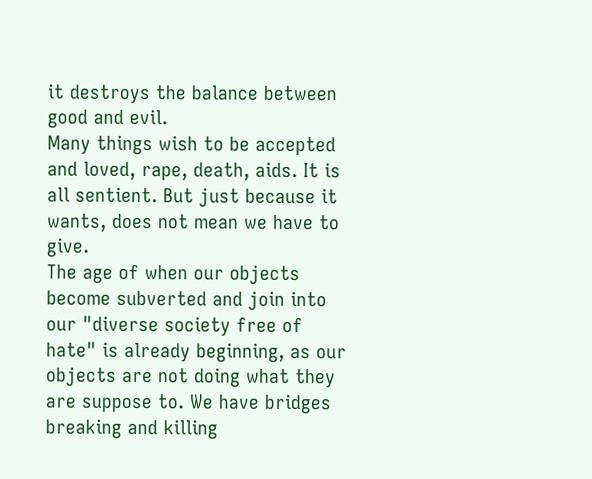it destroys the balance between good and evil.
Many things wish to be accepted and loved, rape, death, aids. It is all sentient. But just because it wants, does not mean we have to give.
The age of when our objects become subverted and join into our "diverse society free of hate" is already beginning, as our objects are not doing what they are suppose to. We have bridges breaking and killing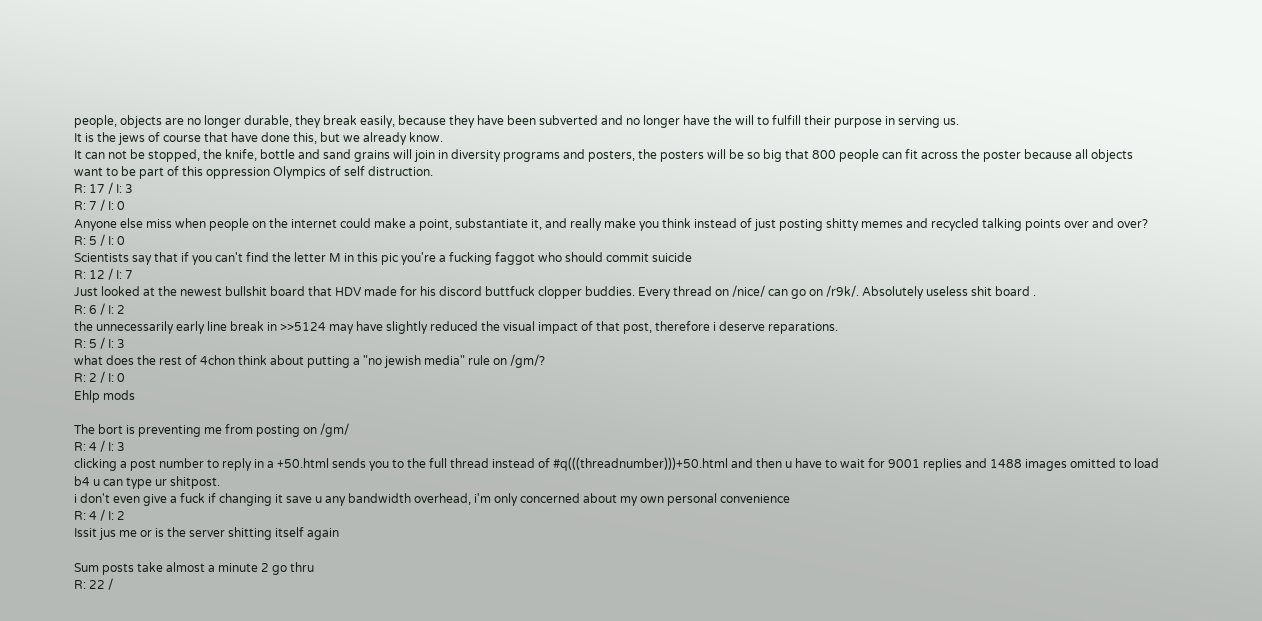people, objects are no longer durable, they break easily, because they have been subverted and no longer have the will to fulfill their purpose in serving us.
It is the jews of course that have done this, but we already know.
It can not be stopped, the knife, bottle and sand grains will join in diversity programs and posters, the posters will be so big that 800 people can fit across the poster because all objects want to be part of this oppression Olympics of self distruction.
R: 17 / I: 3
R: 7 / I: 0
Anyone else miss when people on the internet could make a point, substantiate it, and really make you think instead of just posting shitty memes and recycled talking points over and over?
R: 5 / I: 0
Scientists say that if you can't find the letter M in this pic you're a fucking faggot who should commit suicide
R: 12 / I: 7
Just looked at the newest bullshit board that HDV made for his discord buttfuck clopper buddies. Every thread on /nice/ can go on /r9k/. Absolutely useless shit board .
R: 6 / I: 2
the unnecessarily early line break in >>5124 may have slightly reduced the visual impact of that post, therefore i deserve reparations.
R: 5 / I: 3
what does the rest of 4chon think about putting a "no jewish media" rule on /gm/?
R: 2 / I: 0
Ehlp mods

The bort is preventing me from posting on /gm/
R: 4 / I: 3
clicking a post number to reply in a +50.html sends you to the full thread instead of #q(((threadnumber)))+50.html and then u have to wait for 9001 replies and 1488 images omitted to load b4 u can type ur shitpost.
i don't even give a fuck if changing it save u any bandwidth overhead, i'm only concerned about my own personal convenience
R: 4 / I: 2
Issit jus me or is the server shitting itself again

Sum posts take almost a minute 2 go thru
R: 22 /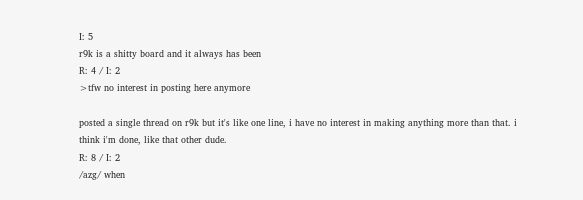I: 5
r9k is a shitty board and it always has been
R: 4 / I: 2
>tfw no interest in posting here anymore

posted a single thread on r9k but it's like one line, i have no interest in making anything more than that. i think i'm done, like that other dude.
R: 8 / I: 2
/azg/ when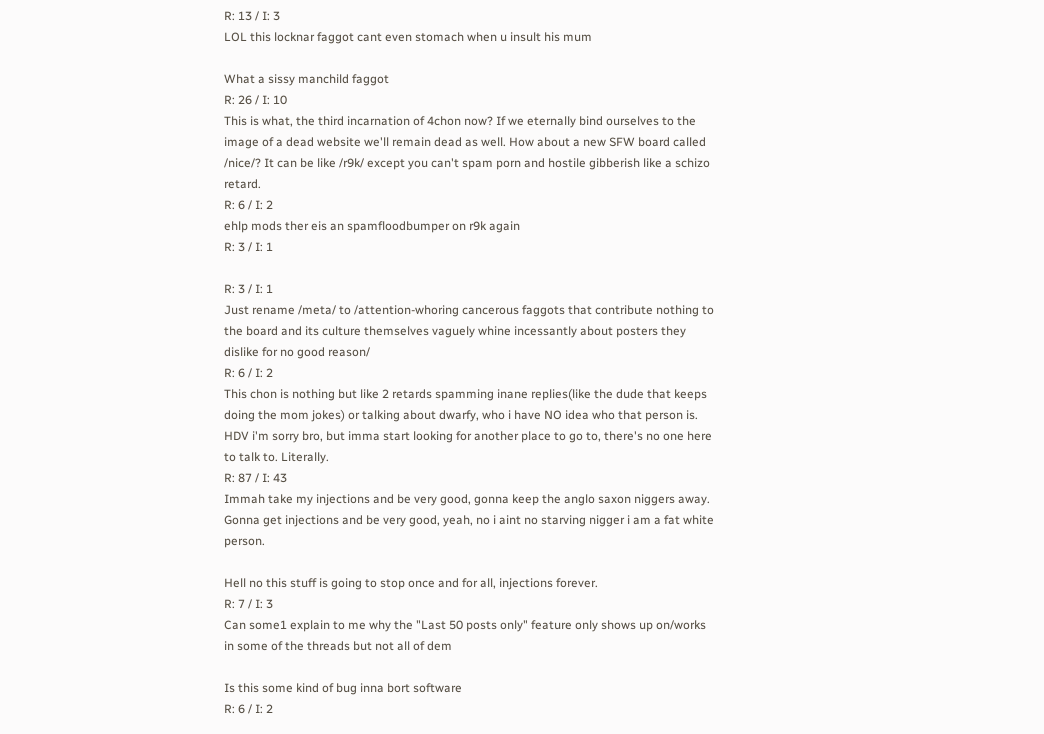R: 13 / I: 3
LOL this locknar faggot cant even stomach when u insult his mum

What a sissy manchild faggot
R: 26 / I: 10
This is what, the third incarnation of 4chon now? If we eternally bind ourselves to the image of a dead website we'll remain dead as well. How about a new SFW board called /nice/? It can be like /r9k/ except you can't spam porn and hostile gibberish like a schizo retard.
R: 6 / I: 2
ehlp mods ther eis an spamfloodbumper on r9k again
R: 3 / I: 1

R: 3 / I: 1
Just rename /meta/ to /attention-whoring cancerous faggots that contribute nothing to the board and its culture themselves vaguely whine incessantly about posters they dislike for no good reason/
R: 6 / I: 2
This chon is nothing but like 2 retards spamming inane replies(like the dude that keeps doing the mom jokes) or talking about dwarfy, who i have NO idea who that person is. HDV i'm sorry bro, but imma start looking for another place to go to, there's no one here to talk to. Literally.
R: 87 / I: 43
Immah take my injections and be very good, gonna keep the anglo saxon niggers away.
Gonna get injections and be very good, yeah, no i aint no starving nigger i am a fat white person.

Hell no this stuff is going to stop once and for all, injections forever.
R: 7 / I: 3
Can some1 explain to me why the "Last 50 posts only" feature only shows up on/works in some of the threads but not all of dem

Is this some kind of bug inna bort software
R: 6 / I: 2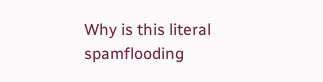Why is this literal spamflooding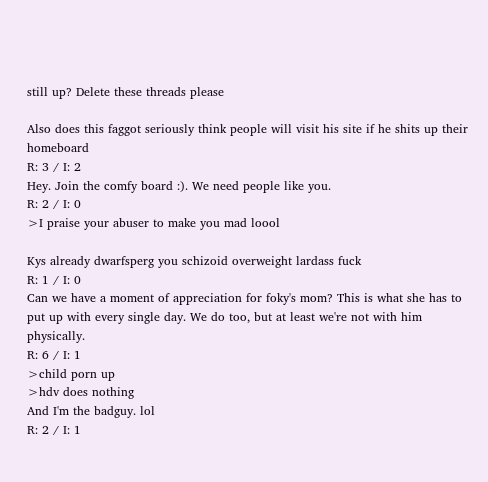still up? Delete these threads please

Also does this faggot seriously think people will visit his site if he shits up their homeboard
R: 3 / I: 2
Hey. Join the comfy board :). We need people like you.
R: 2 / I: 0
>I praise your abuser to make you mad loool

Kys already dwarfsperg you schizoid overweight lardass fuck
R: 1 / I: 0
Can we have a moment of appreciation for foky's mom? This is what she has to put up with every single day. We do too, but at least we're not with him physically.
R: 6 / I: 1
>child porn up
>hdv does nothing
And I'm the badguy. lol
R: 2 / I: 1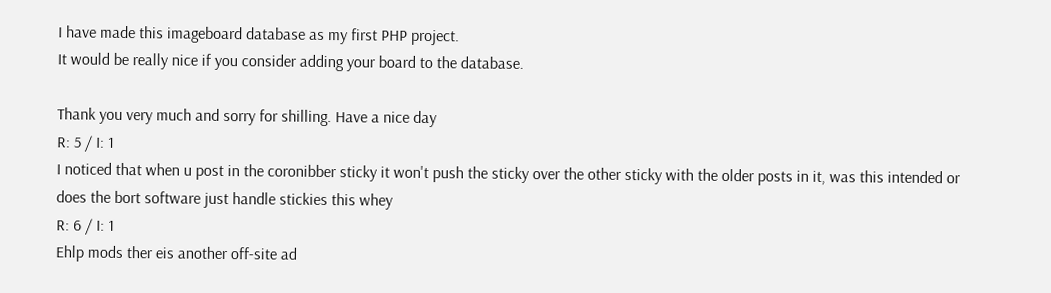I have made this imageboard database as my first PHP project.
It would be really nice if you consider adding your board to the database.

Thank you very much and sorry for shilling. Have a nice day
R: 5 / I: 1
I noticed that when u post in the coronibber sticky it won't push the sticky over the other sticky with the older posts in it, was this intended or does the bort software just handle stickies this whey
R: 6 / I: 1
Ehlp mods ther eis another off-site ad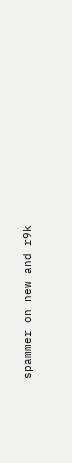spammer on new and r9k